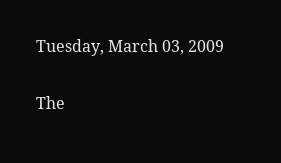Tuesday, March 03, 2009

The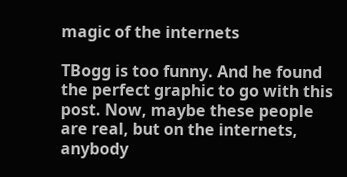magic of the internets

TBogg is too funny. And he found the perfect graphic to go with this post. Now, maybe these people are real, but on the internets, anybody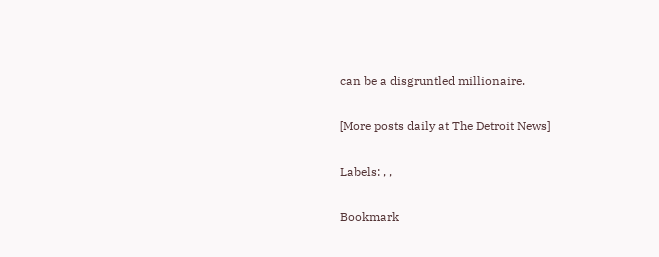can be a disgruntled millionaire.

[More posts daily at The Detroit News]

Labels: , ,

Bookmark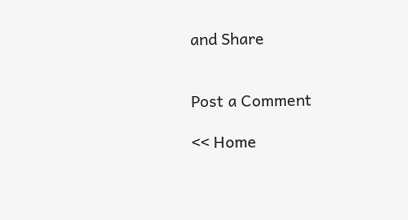and Share


Post a Comment

<< Home